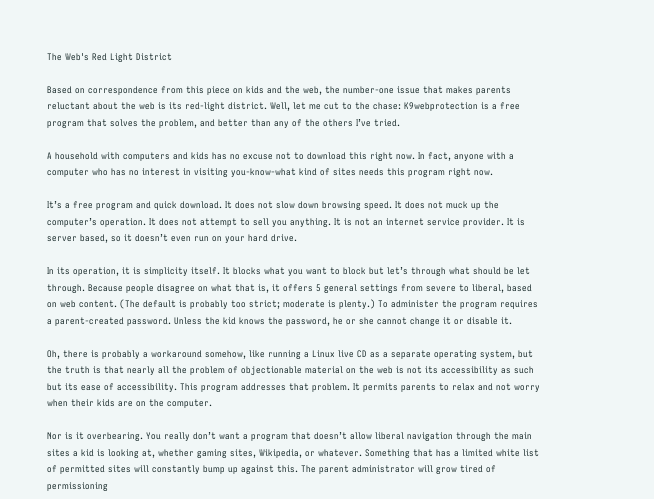The Web's Red Light District

Based on correspondence from this piece on kids and the web, the number-one issue that makes parents reluctant about the web is its red-light district. Well, let me cut to the chase: K9webprotection is a free program that solves the problem, and better than any of the others I’ve tried.

A household with computers and kids has no excuse not to download this right now. In fact, anyone with a computer who has no interest in visiting you-know-what kind of sites needs this program right now.

It’s a free program and quick download. It does not slow down browsing speed. It does not muck up the computer’s operation. It does not attempt to sell you anything. It is not an internet service provider. It is server based, so it doesn’t even run on your hard drive.

In its operation, it is simplicity itself. It blocks what you want to block but let’s through what should be let through. Because people disagree on what that is, it offers 5 general settings from severe to liberal, based on web content. (The default is probably too strict; moderate is plenty.) To administer the program requires a parent-created password. Unless the kid knows the password, he or she cannot change it or disable it.

Oh, there is probably a workaround somehow, like running a Linux live CD as a separate operating system, but the truth is that nearly all the problem of objectionable material on the web is not its accessibility as such but its ease of accessibility. This program addresses that problem. It permits parents to relax and not worry when their kids are on the computer.

Nor is it overbearing. You really don’t want a program that doesn’t allow liberal navigation through the main sites a kid is looking at, whether gaming sites, Wikipedia, or whatever. Something that has a limited white list of permitted sites will constantly bump up against this. The parent administrator will grow tired of permissioning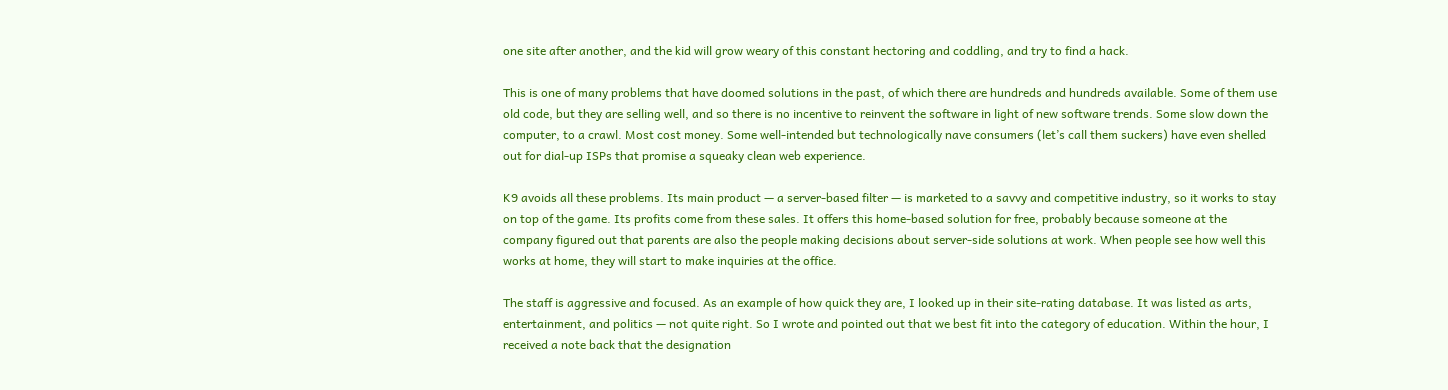one site after another, and the kid will grow weary of this constant hectoring and coddling, and try to find a hack.

This is one of many problems that have doomed solutions in the past, of which there are hundreds and hundreds available. Some of them use old code, but they are selling well, and so there is no incentive to reinvent the software in light of new software trends. Some slow down the computer, to a crawl. Most cost money. Some well-intended but technologically nave consumers (let’s call them suckers) have even shelled out for dial-up ISPs that promise a squeaky clean web experience.

K9 avoids all these problems. Its main product — a server-based filter — is marketed to a savvy and competitive industry, so it works to stay on top of the game. Its profits come from these sales. It offers this home-based solution for free, probably because someone at the company figured out that parents are also the people making decisions about server-side solutions at work. When people see how well this works at home, they will start to make inquiries at the office.

The staff is aggressive and focused. As an example of how quick they are, I looked up in their site-rating database. It was listed as arts, entertainment, and politics — not quite right. So I wrote and pointed out that we best fit into the category of education. Within the hour, I received a note back that the designation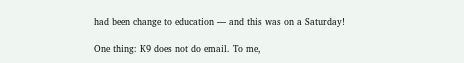had been change to education — and this was on a Saturday!

One thing: K9 does not do email. To me,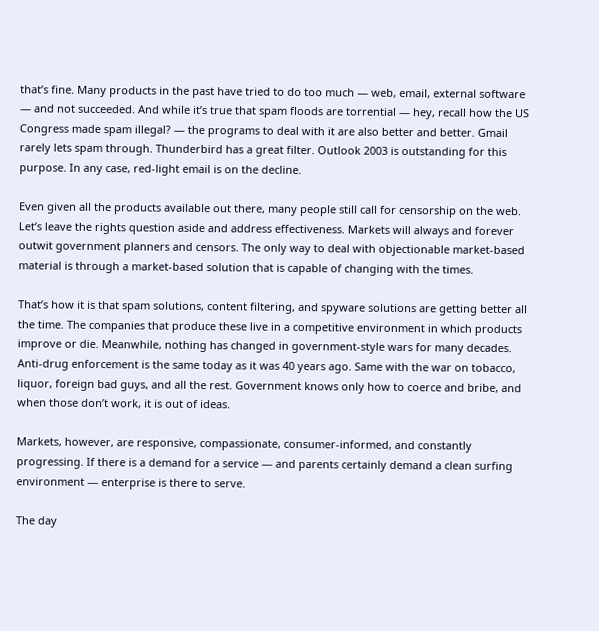that’s fine. Many products in the past have tried to do too much — web, email, external software — and not succeeded. And while it’s true that spam floods are torrential — hey, recall how the US Congress made spam illegal? — the programs to deal with it are also better and better. Gmail rarely lets spam through. Thunderbird has a great filter. Outlook 2003 is outstanding for this purpose. In any case, red-light email is on the decline.

Even given all the products available out there, many people still call for censorship on the web. Let’s leave the rights question aside and address effectiveness. Markets will always and forever outwit government planners and censors. The only way to deal with objectionable market-based material is through a market-based solution that is capable of changing with the times.

That’s how it is that spam solutions, content filtering, and spyware solutions are getting better all the time. The companies that produce these live in a competitive environment in which products improve or die. Meanwhile, nothing has changed in government-style wars for many decades. Anti-drug enforcement is the same today as it was 40 years ago. Same with the war on tobacco, liquor, foreign bad guys, and all the rest. Government knows only how to coerce and bribe, and when those don’t work, it is out of ideas.

Markets, however, are responsive, compassionate, consumer-informed, and constantly progressing. If there is a demand for a service — and parents certainly demand a clean surfing environment — enterprise is there to serve.

The day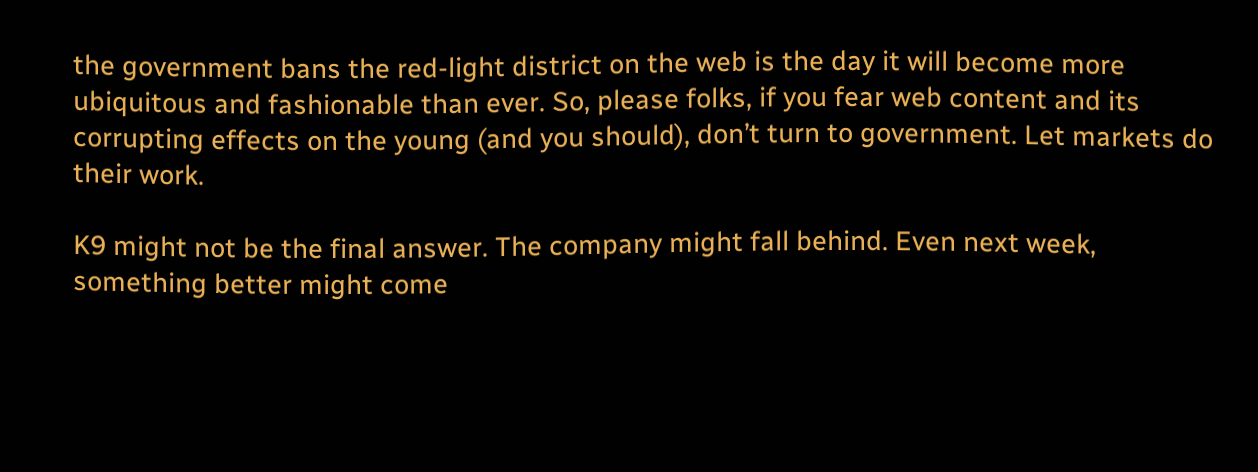the government bans the red-light district on the web is the day it will become more ubiquitous and fashionable than ever. So, please folks, if you fear web content and its corrupting effects on the young (and you should), don’t turn to government. Let markets do their work.

K9 might not be the final answer. The company might fall behind. Even next week, something better might come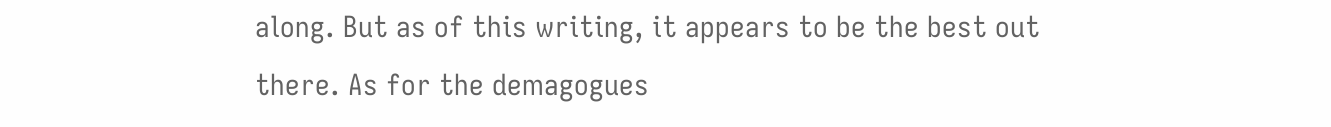along. But as of this writing, it appears to be the best out there. As for the demagogues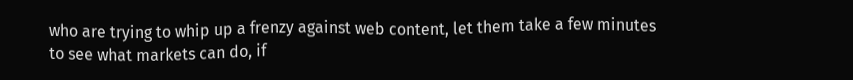who are trying to whip up a frenzy against web content, let them take a few minutes to see what markets can do, if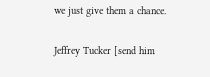we just give them a chance.

Jeffrey Tucker [send him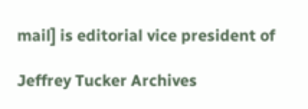mail] is editorial vice president of

Jeffrey Tucker Archives